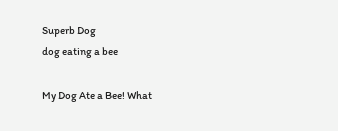Superb Dog
dog eating a bee

My Dog Ate a Bee! What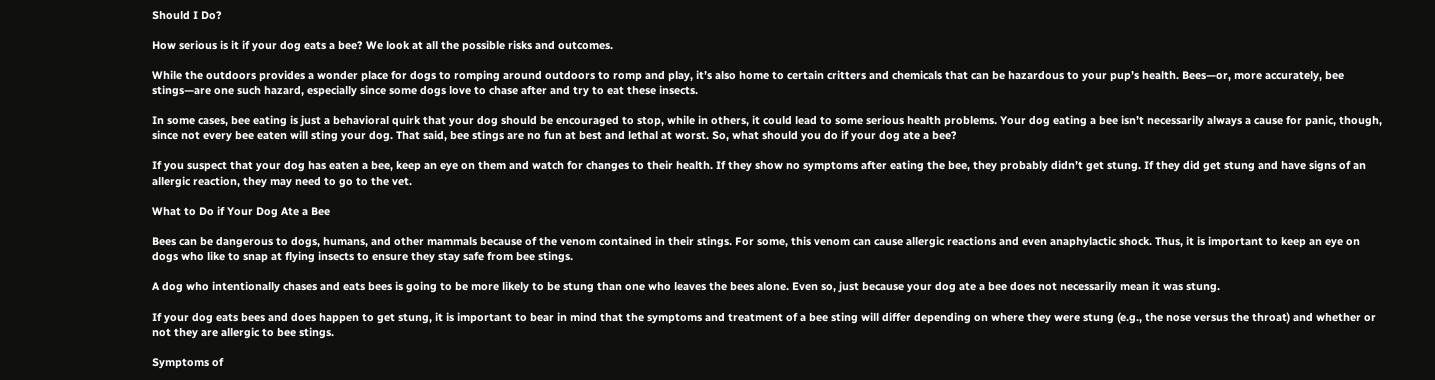Should I Do?

How serious is it if your dog eats a bee? We look at all the possible risks and outcomes.

While the outdoors provides a wonder place for dogs to romping around outdoors to romp and play, it’s also home to certain critters and chemicals that can be hazardous to your pup’s health. Bees—or, more accurately, bee stings—are one such hazard, especially since some dogs love to chase after and try to eat these insects.

In some cases, bee eating is just a behavioral quirk that your dog should be encouraged to stop, while in others, it could lead to some serious health problems. Your dog eating a bee isn’t necessarily always a cause for panic, though, since not every bee eaten will sting your dog. That said, bee stings are no fun at best and lethal at worst. So, what should you do if your dog ate a bee?

If you suspect that your dog has eaten a bee, keep an eye on them and watch for changes to their health. If they show no symptoms after eating the bee, they probably didn’t get stung. If they did get stung and have signs of an allergic reaction, they may need to go to the vet.

What to Do if Your Dog Ate a Bee

Bees can be dangerous to dogs, humans, and other mammals because of the venom contained in their stings. For some, this venom can cause allergic reactions and even anaphylactic shock. Thus, it is important to keep an eye on dogs who like to snap at flying insects to ensure they stay safe from bee stings.

A dog who intentionally chases and eats bees is going to be more likely to be stung than one who leaves the bees alone. Even so, just because your dog ate a bee does not necessarily mean it was stung.

If your dog eats bees and does happen to get stung, it is important to bear in mind that the symptoms and treatment of a bee sting will differ depending on where they were stung (e.g., the nose versus the throat) and whether or not they are allergic to bee stings.

Symptoms of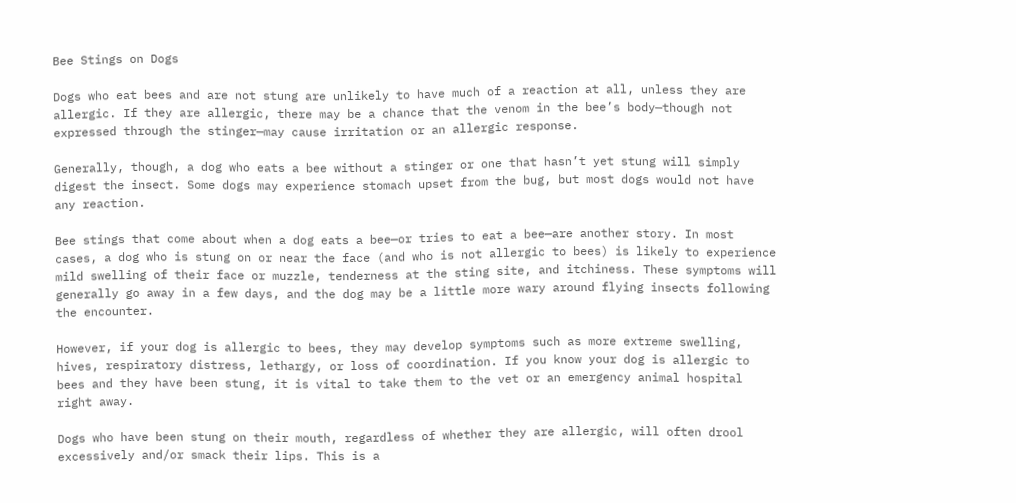Bee Stings on Dogs

Dogs who eat bees and are not stung are unlikely to have much of a reaction at all, unless they are allergic. If they are allergic, there may be a chance that the venom in the bee’s body—though not expressed through the stinger—may cause irritation or an allergic response.

Generally, though, a dog who eats a bee without a stinger or one that hasn’t yet stung will simply digest the insect. Some dogs may experience stomach upset from the bug, but most dogs would not have any reaction.

Bee stings that come about when a dog eats a bee—or tries to eat a bee—are another story. In most cases, a dog who is stung on or near the face (and who is not allergic to bees) is likely to experience mild swelling of their face or muzzle, tenderness at the sting site, and itchiness. These symptoms will generally go away in a few days, and the dog may be a little more wary around flying insects following the encounter.

However, if your dog is allergic to bees, they may develop symptoms such as more extreme swelling, hives, respiratory distress, lethargy, or loss of coordination. If you know your dog is allergic to bees and they have been stung, it is vital to take them to the vet or an emergency animal hospital right away.

Dogs who have been stung on their mouth, regardless of whether they are allergic, will often drool excessively and/or smack their lips. This is a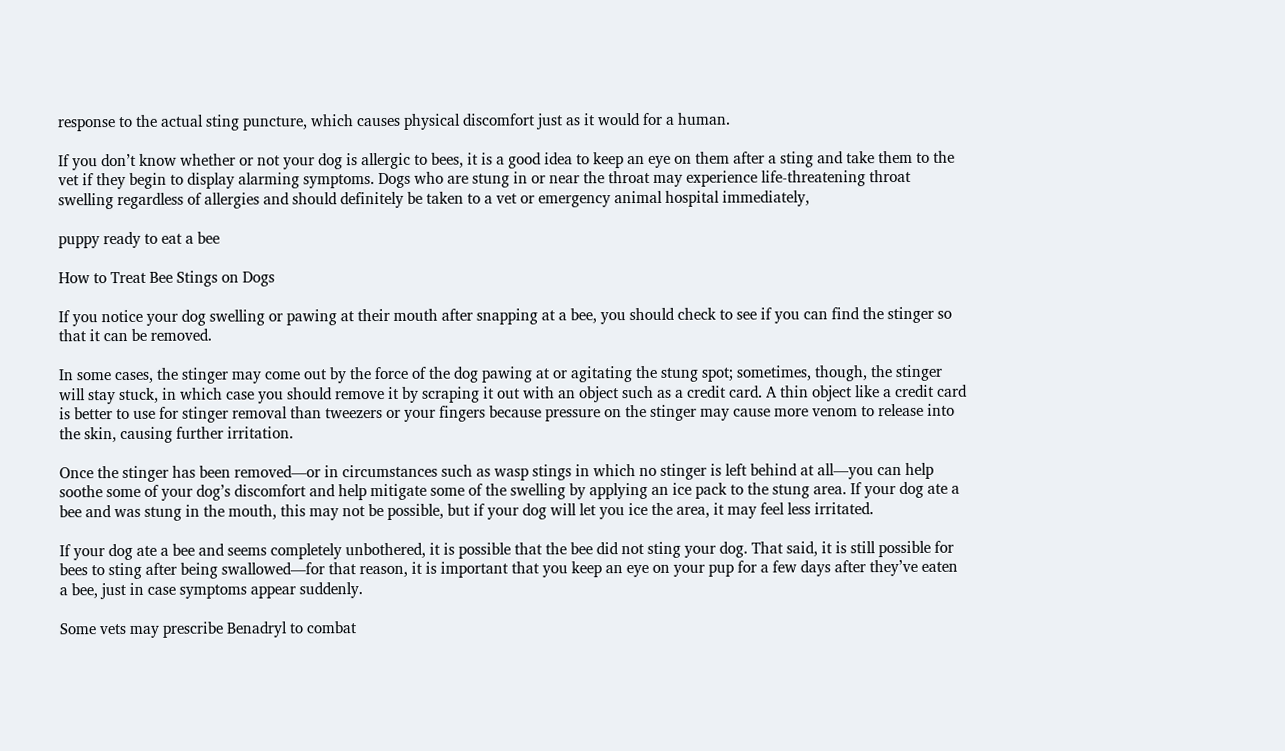response to the actual sting puncture, which causes physical discomfort just as it would for a human.

If you don’t know whether or not your dog is allergic to bees, it is a good idea to keep an eye on them after a sting and take them to the vet if they begin to display alarming symptoms. Dogs who are stung in or near the throat may experience life-threatening throat swelling regardless of allergies and should definitely be taken to a vet or emergency animal hospital immediately,

puppy ready to eat a bee

How to Treat Bee Stings on Dogs

If you notice your dog swelling or pawing at their mouth after snapping at a bee, you should check to see if you can find the stinger so that it can be removed.

In some cases, the stinger may come out by the force of the dog pawing at or agitating the stung spot; sometimes, though, the stinger will stay stuck, in which case you should remove it by scraping it out with an object such as a credit card. A thin object like a credit card is better to use for stinger removal than tweezers or your fingers because pressure on the stinger may cause more venom to release into the skin, causing further irritation.

Once the stinger has been removed—or in circumstances such as wasp stings in which no stinger is left behind at all—you can help soothe some of your dog’s discomfort and help mitigate some of the swelling by applying an ice pack to the stung area. If your dog ate a bee and was stung in the mouth, this may not be possible, but if your dog will let you ice the area, it may feel less irritated.

If your dog ate a bee and seems completely unbothered, it is possible that the bee did not sting your dog. That said, it is still possible for bees to sting after being swallowed—for that reason, it is important that you keep an eye on your pup for a few days after they’ve eaten a bee, just in case symptoms appear suddenly.

Some vets may prescribe Benadryl to combat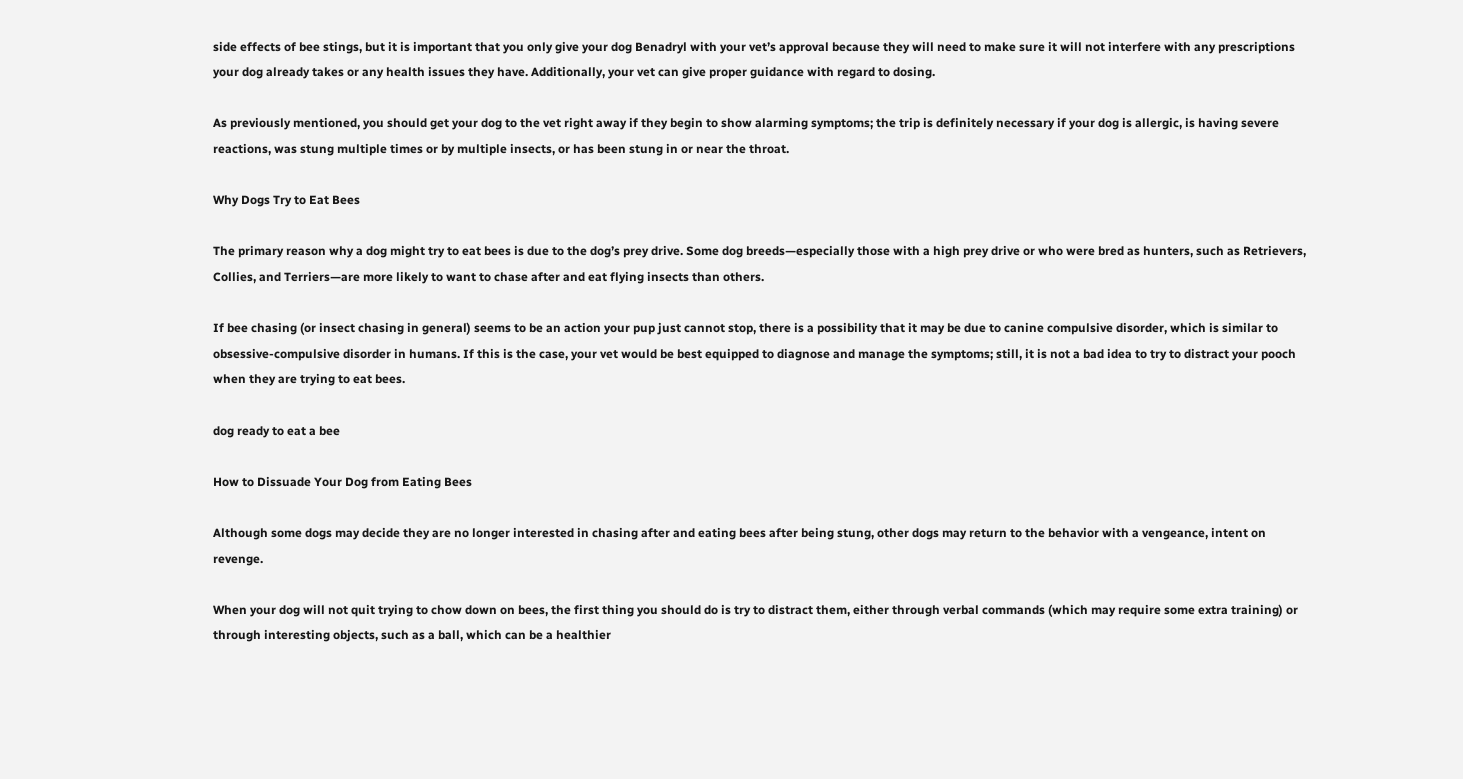side effects of bee stings, but it is important that you only give your dog Benadryl with your vet’s approval because they will need to make sure it will not interfere with any prescriptions your dog already takes or any health issues they have. Additionally, your vet can give proper guidance with regard to dosing.

As previously mentioned, you should get your dog to the vet right away if they begin to show alarming symptoms; the trip is definitely necessary if your dog is allergic, is having severe reactions, was stung multiple times or by multiple insects, or has been stung in or near the throat.

Why Dogs Try to Eat Bees

The primary reason why a dog might try to eat bees is due to the dog’s prey drive. Some dog breeds—especially those with a high prey drive or who were bred as hunters, such as Retrievers, Collies, and Terriers—are more likely to want to chase after and eat flying insects than others.

If bee chasing (or insect chasing in general) seems to be an action your pup just cannot stop, there is a possibility that it may be due to canine compulsive disorder, which is similar to obsessive-compulsive disorder in humans. If this is the case, your vet would be best equipped to diagnose and manage the symptoms; still, it is not a bad idea to try to distract your pooch when they are trying to eat bees.

dog ready to eat a bee

How to Dissuade Your Dog from Eating Bees

Although some dogs may decide they are no longer interested in chasing after and eating bees after being stung, other dogs may return to the behavior with a vengeance, intent on revenge.

When your dog will not quit trying to chow down on bees, the first thing you should do is try to distract them, either through verbal commands (which may require some extra training) or through interesting objects, such as a ball, which can be a healthier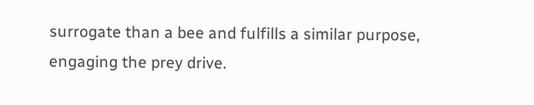surrogate than a bee and fulfills a similar purpose, engaging the prey drive.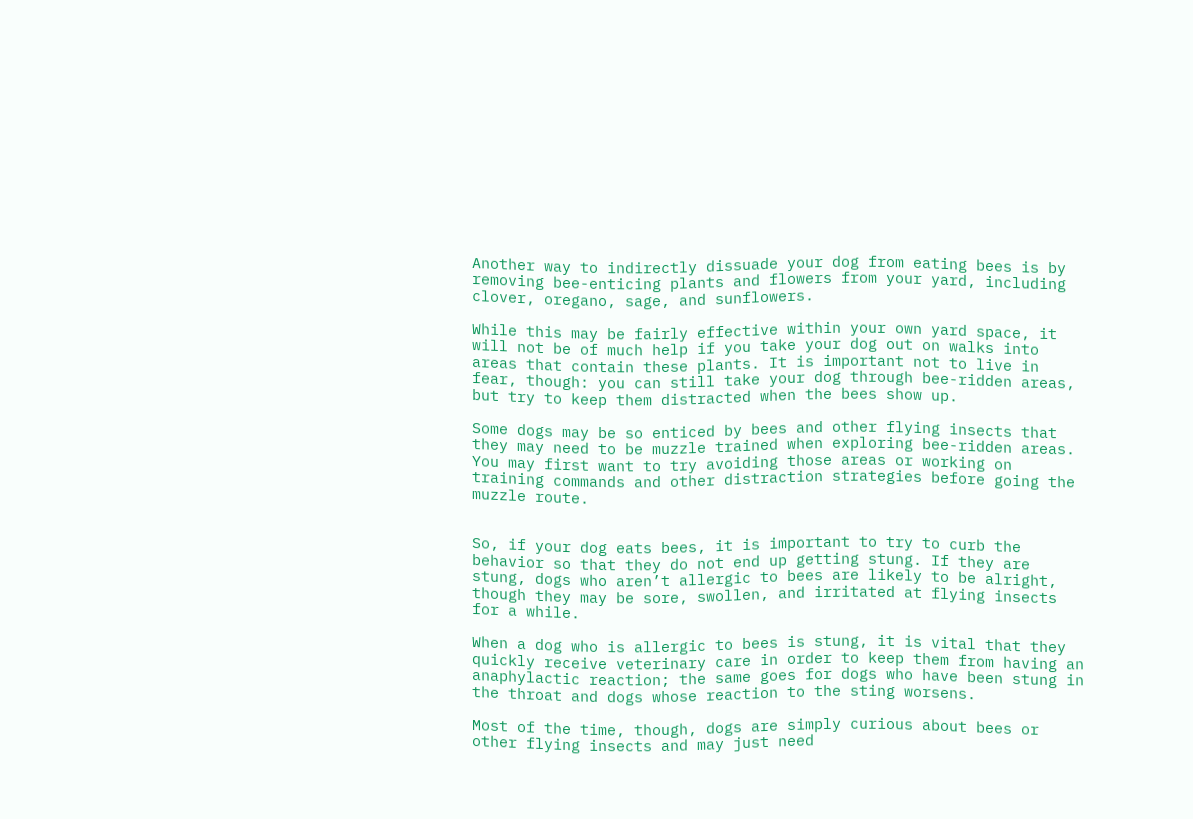Another way to indirectly dissuade your dog from eating bees is by removing bee-enticing plants and flowers from your yard, including clover, oregano, sage, and sunflowers.

While this may be fairly effective within your own yard space, it will not be of much help if you take your dog out on walks into areas that contain these plants. It is important not to live in fear, though: you can still take your dog through bee-ridden areas, but try to keep them distracted when the bees show up.

Some dogs may be so enticed by bees and other flying insects that they may need to be muzzle trained when exploring bee-ridden areas. You may first want to try avoiding those areas or working on training commands and other distraction strategies before going the muzzle route.


So, if your dog eats bees, it is important to try to curb the behavior so that they do not end up getting stung. If they are stung, dogs who aren’t allergic to bees are likely to be alright, though they may be sore, swollen, and irritated at flying insects for a while.

When a dog who is allergic to bees is stung, it is vital that they quickly receive veterinary care in order to keep them from having an anaphylactic reaction; the same goes for dogs who have been stung in the throat and dogs whose reaction to the sting worsens.

Most of the time, though, dogs are simply curious about bees or other flying insects and may just need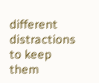different distractions to keep them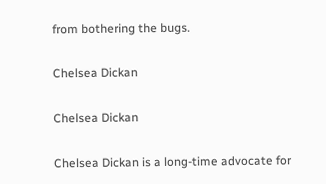from bothering the bugs.

Chelsea Dickan

Chelsea Dickan

Chelsea Dickan is a long-time advocate for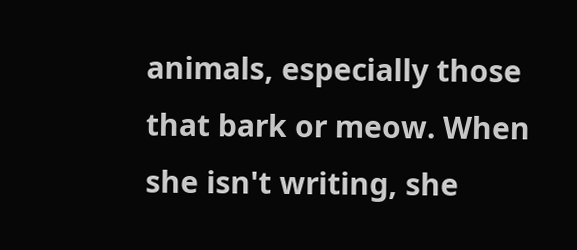animals, especially those that bark or meow. When she isn't writing, she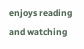enjoys reading and watching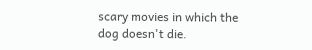scary movies in which the dog doesn't die.